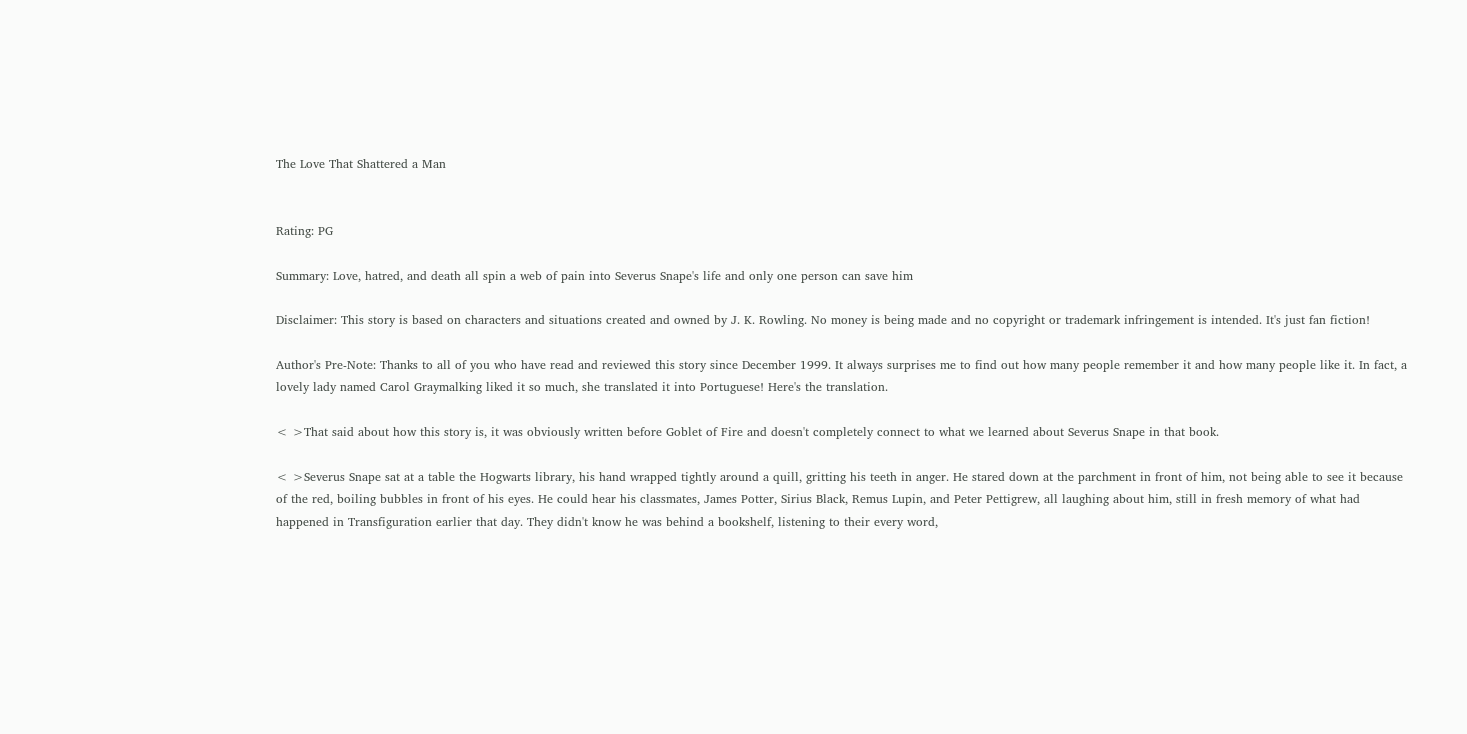The Love That Shattered a Man


Rating: PG

Summary: Love, hatred, and death all spin a web of pain into Severus Snape's life and only one person can save him

Disclaimer: This story is based on characters and situations created and owned by J. K. Rowling. No money is being made and no copyright or trademark infringement is intended. It's just fan fiction!

Author's Pre-Note: Thanks to all of you who have read and reviewed this story since December 1999. It always surprises me to find out how many people remember it and how many people like it. In fact, a lovely lady named Carol Graymalking liked it so much, she translated it into Portuguese! Here's the translation.

< >That said about how this story is, it was obviously written before Goblet of Fire and doesn't completely connect to what we learned about Severus Snape in that book.

< >Severus Snape sat at a table the Hogwarts library, his hand wrapped tightly around a quill, gritting his teeth in anger. He stared down at the parchment in front of him, not being able to see it because of the red, boiling bubbles in front of his eyes. He could hear his classmates, James Potter, Sirius Black, Remus Lupin, and Peter Pettigrew, all laughing about him, still in fresh memory of what had happened in Transfiguration earlier that day. They didn't know he was behind a bookshelf, listening to their every word,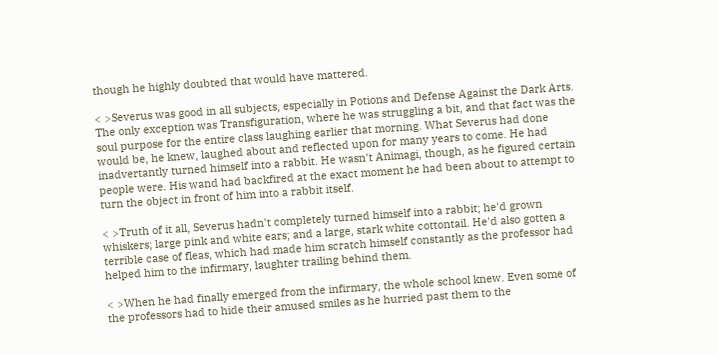though he highly doubted that would have mattered.

< >Severus was good in all subjects, especially in Potions and Defense Against the Dark Arts. The only exception was Transfiguration, where he was struggling a bit, and that fact was the soul purpose for the entire class laughing earlier that morning. What Severus had done would be, he knew, laughed about and reflected upon for many years to come. He had inadvertantly turned himself into a rabbit. He wasn't Animagi, though, as he figured certain people were. His wand had backfired at the exact moment he had been about to attempt to turn the object in front of him into a rabbit itself.

< >Truth of it all, Severus hadn't completely turned himself into a rabbit; he'd grown whiskers; large pink and white ears; and a large, stark white cottontail. He'd also gotten a terrible case of fleas, which had made him scratch himself constantly as the professor had helped him to the infirmary, laughter trailing behind them.

< >When he had finally emerged from the infirmary, the whole school knew. Even some of the professors had to hide their amused smiles as he hurried past them to the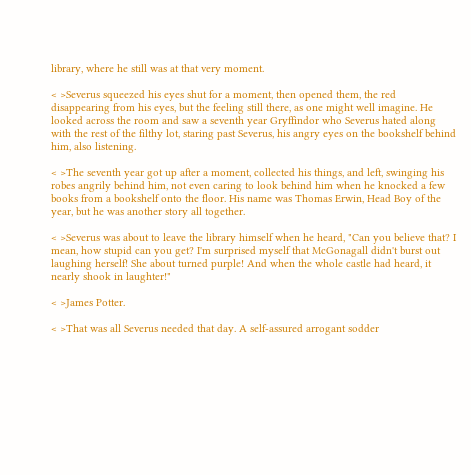library, where he still was at that very moment.

< >Severus squeezed his eyes shut for a moment, then opened them, the red disappearing from his eyes, but the feeling still there, as one might well imagine. He looked across the room and saw a seventh year Gryffindor who Severus hated along with the rest of the filthy lot, staring past Severus, his angry eyes on the bookshelf behind him, also listening.

< >The seventh year got up after a moment, collected his things, and left, swinging his robes angrily behind him, not even caring to look behind him when he knocked a few books from a bookshelf onto the floor. His name was Thomas Erwin, Head Boy of the year, but he was another story all together.

< >Severus was about to leave the library himself when he heard, "Can you believe that? I mean, how stupid can you get? I'm surprised myself that McGonagall didn't burst out laughing herself! She about turned purple! And when the whole castle had heard, it nearly shook in laughter!"

< >James Potter.

< >That was all Severus needed that day. A self-assured arrogant sodder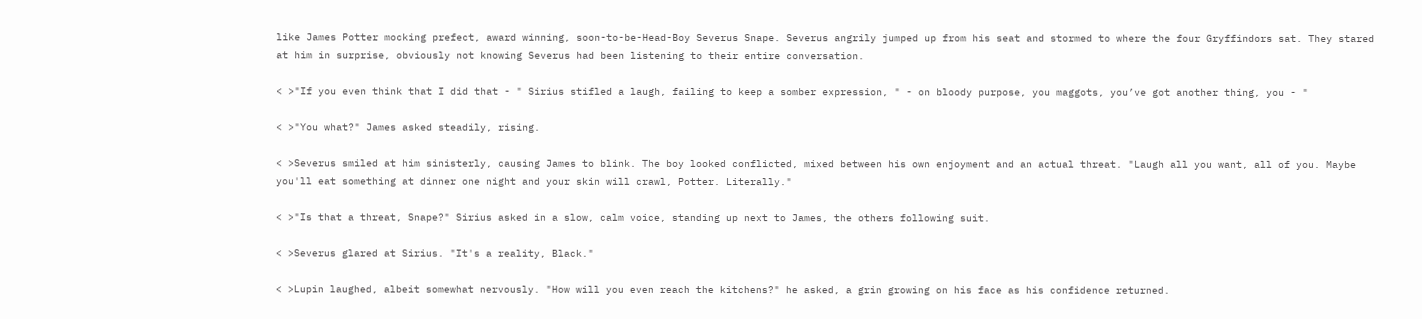like James Potter mocking prefect, award winning, soon-to-be-Head-Boy Severus Snape. Severus angrily jumped up from his seat and stormed to where the four Gryffindors sat. They stared at him in surprise, obviously not knowing Severus had been listening to their entire conversation.

< >"If you even think that I did that - " Sirius stifled a laugh, failing to keep a somber expression, " - on bloody purpose, you maggots, you’ve got another thing, you - "

< >"You what?" James asked steadily, rising.

< >Severus smiled at him sinisterly, causing James to blink. The boy looked conflicted, mixed between his own enjoyment and an actual threat. "Laugh all you want, all of you. Maybe you'll eat something at dinner one night and your skin will crawl, Potter. Literally."

< >"Is that a threat, Snape?" Sirius asked in a slow, calm voice, standing up next to James, the others following suit.

< >Severus glared at Sirius. "It's a reality, Black."

< >Lupin laughed, albeit somewhat nervously. "How will you even reach the kitchens?" he asked, a grin growing on his face as his confidence returned.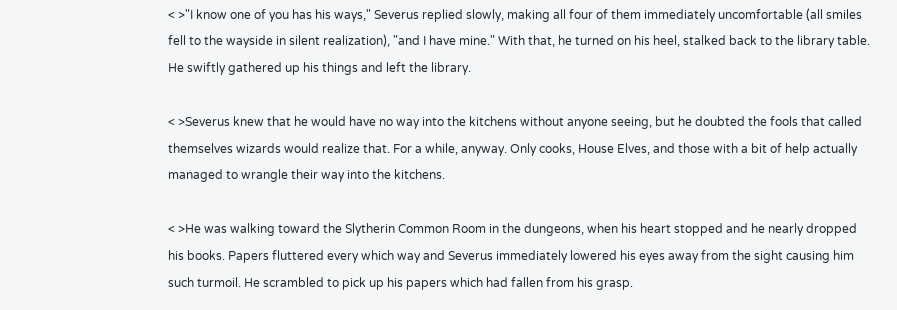< >"I know one of you has his ways," Severus replied slowly, making all four of them immediately uncomfortable (all smiles fell to the wayside in silent realization), "and I have mine." With that, he turned on his heel, stalked back to the library table. He swiftly gathered up his things and left the library.

< >Severus knew that he would have no way into the kitchens without anyone seeing, but he doubted the fools that called themselves wizards would realize that. For a while, anyway. Only cooks, House Elves, and those with a bit of help actually managed to wrangle their way into the kitchens.

< >He was walking toward the Slytherin Common Room in the dungeons, when his heart stopped and he nearly dropped his books. Papers fluttered every which way and Severus immediately lowered his eyes away from the sight causing him such turmoil. He scrambled to pick up his papers which had fallen from his grasp.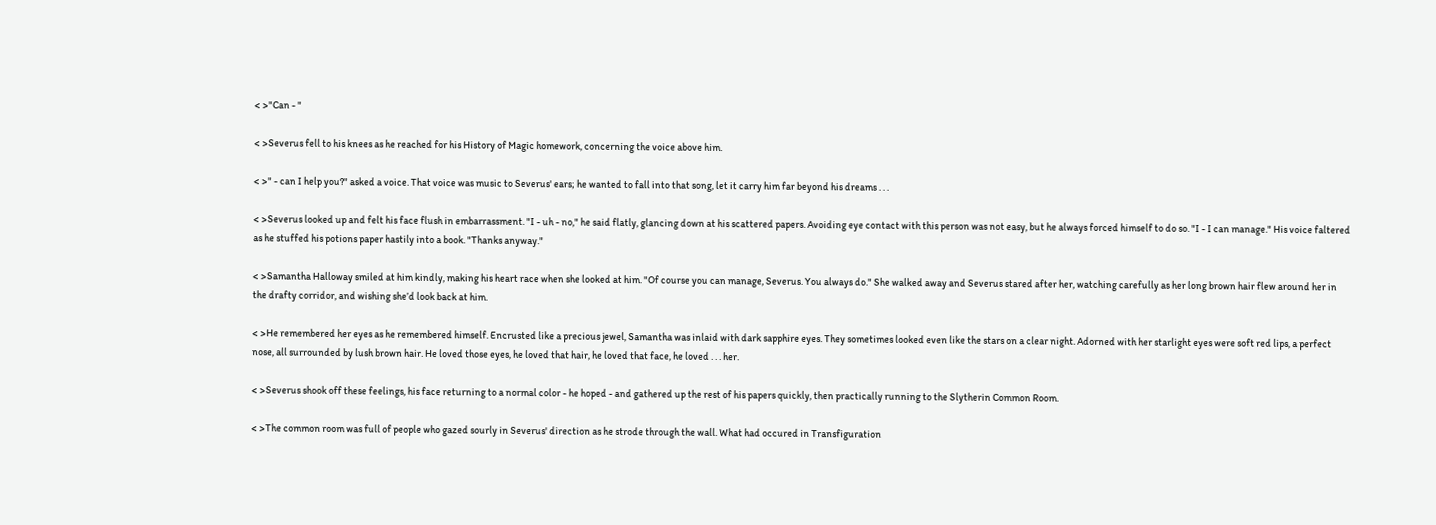< >"Can - "

< >Severus fell to his knees as he reached for his History of Magic homework, concerning the voice above him.

< >" - can I help you?" asked a voice. That voice was music to Severus' ears; he wanted to fall into that song, let it carry him far beyond his dreams . . .

< >Severus looked up and felt his face flush in embarrassment. "I - uh - no," he said flatly, glancing down at his scattered papers. Avoiding eye contact with this person was not easy, but he always forced himself to do so. "I - I can manage." His voice faltered as he stuffed his potions paper hastily into a book. "Thanks anyway."

< >Samantha Halloway smiled at him kindly, making his heart race when she looked at him. "Of course you can manage, Severus. You always do." She walked away and Severus stared after her, watching carefully as her long brown hair flew around her in the drafty corridor, and wishing she’d look back at him.

< >He remembered her eyes as he remembered himself. Encrusted like a precious jewel, Samantha was inlaid with dark sapphire eyes. They sometimes looked even like the stars on a clear night. Adorned with her starlight eyes were soft red lips, a perfect nose, all surrounded by lush brown hair. He loved those eyes, he loved that hair, he loved that face, he loved . . . her.

< >Severus shook off these feelings, his face returning to a normal color - he hoped - and gathered up the rest of his papers quickly, then practically running to the Slytherin Common Room.

< >The common room was full of people who gazed sourly in Severus' direction as he strode through the wall. What had occured in Transfiguration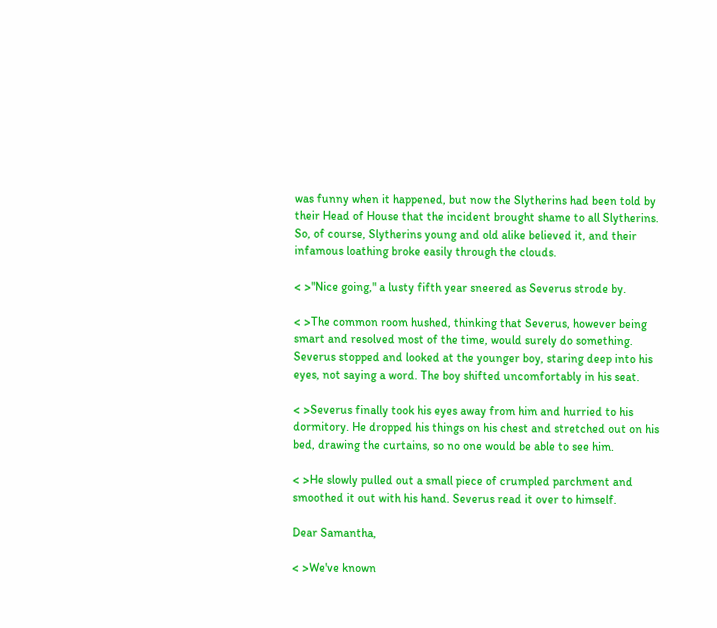was funny when it happened, but now the Slytherins had been told by their Head of House that the incident brought shame to all Slytherins. So, of course, Slytherins young and old alike believed it, and their infamous loathing broke easily through the clouds.

< >"Nice going," a lusty fifth year sneered as Severus strode by.

< >The common room hushed, thinking that Severus, however being smart and resolved most of the time, would surely do something. Severus stopped and looked at the younger boy, staring deep into his eyes, not saying a word. The boy shifted uncomfortably in his seat.

< >Severus finally took his eyes away from him and hurried to his dormitory. He dropped his things on his chest and stretched out on his bed, drawing the curtains, so no one would be able to see him.

< >He slowly pulled out a small piece of crumpled parchment and smoothed it out with his hand. Severus read it over to himself.

Dear Samantha,

< >We've known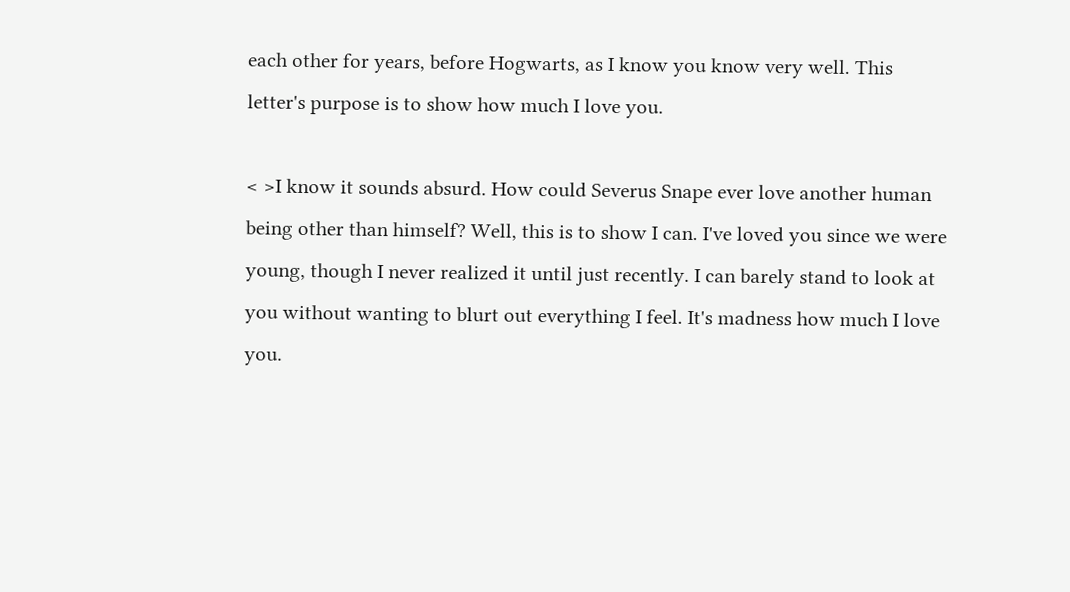each other for years, before Hogwarts, as I know you know very well. This letter's purpose is to show how much I love you.

< >I know it sounds absurd. How could Severus Snape ever love another human being other than himself? Well, this is to show I can. I've loved you since we were young, though I never realized it until just recently. I can barely stand to look at you without wanting to blurt out everything I feel. It's madness how much I love you.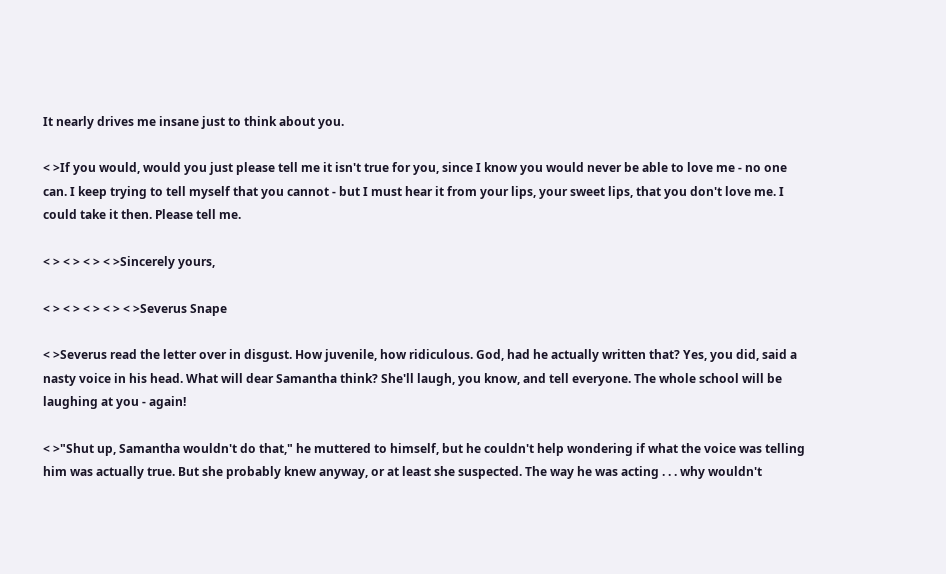It nearly drives me insane just to think about you.

< >If you would, would you just please tell me it isn't true for you, since I know you would never be able to love me - no one can. I keep trying to tell myself that you cannot - but I must hear it from your lips, your sweet lips, that you don't love me. I could take it then. Please tell me.

< > < > < > < >Sincerely yours,

< > < > < > < > < >Severus Snape

< >Severus read the letter over in disgust. How juvenile, how ridiculous. God, had he actually written that? Yes, you did, said a nasty voice in his head. What will dear Samantha think? She'll laugh, you know, and tell everyone. The whole school will be laughing at you - again!

< >"Shut up, Samantha wouldn't do that," he muttered to himself, but he couldn't help wondering if what the voice was telling him was actually true. But she probably knew anyway, or at least she suspected. The way he was acting . . . why wouldn't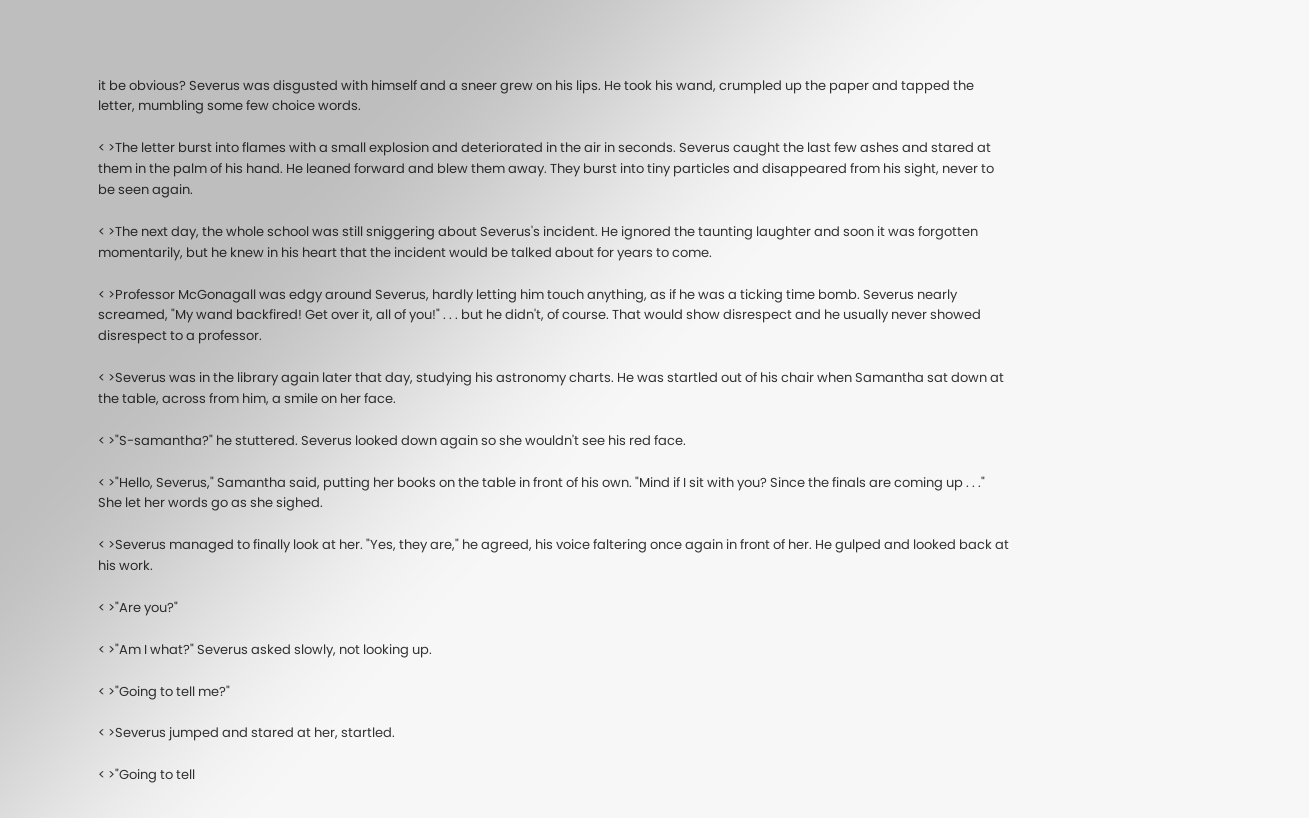it be obvious? Severus was disgusted with himself and a sneer grew on his lips. He took his wand, crumpled up the paper and tapped the letter, mumbling some few choice words.

< >The letter burst into flames with a small explosion and deteriorated in the air in seconds. Severus caught the last few ashes and stared at them in the palm of his hand. He leaned forward and blew them away. They burst into tiny particles and disappeared from his sight, never to be seen again.

< >The next day, the whole school was still sniggering about Severus's incident. He ignored the taunting laughter and soon it was forgotten momentarily, but he knew in his heart that the incident would be talked about for years to come.

< >Professor McGonagall was edgy around Severus, hardly letting him touch anything, as if he was a ticking time bomb. Severus nearly screamed, "My wand backfired! Get over it, all of you!" . . . but he didn't, of course. That would show disrespect and he usually never showed disrespect to a professor.

< >Severus was in the library again later that day, studying his astronomy charts. He was startled out of his chair when Samantha sat down at the table, across from him, a smile on her face.

< >"S-samantha?" he stuttered. Severus looked down again so she wouldn't see his red face.

< >"Hello, Severus," Samantha said, putting her books on the table in front of his own. "Mind if I sit with you? Since the finals are coming up . . ." She let her words go as she sighed.

< >Severus managed to finally look at her. "Yes, they are," he agreed, his voice faltering once again in front of her. He gulped and looked back at his work.

< >"Are you?"

< >"Am I what?" Severus asked slowly, not looking up.

< >"Going to tell me?"

< >Severus jumped and stared at her, startled.

< >"Going to tell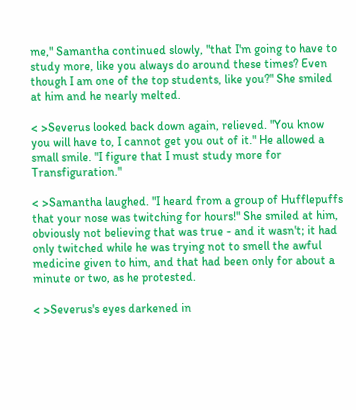me," Samantha continued slowly, "that I'm going to have to study more, like you always do around these times? Even though I am one of the top students, like you?" She smiled at him and he nearly melted.

< >Severus looked back down again, relieved. "You know you will have to, I cannot get you out of it." He allowed a small smile. "I figure that I must study more for Transfiguration."

< >Samantha laughed. "I heard from a group of Hufflepuffs that your nose was twitching for hours!" She smiled at him, obviously not believing that was true - and it wasn't; it had only twitched while he was trying not to smell the awful medicine given to him, and that had been only for about a minute or two, as he protested.

< >Severus's eyes darkened in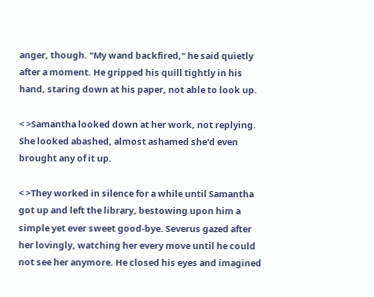anger, though. "My wand backfired," he said quietly after a moment. He gripped his quill tightly in his hand, staring down at his paper, not able to look up.

< >Samantha looked down at her work, not replying. She looked abashed, almost ashamed she'd even brought any of it up.

< >They worked in silence for a while until Samantha got up and left the library, bestowing upon him a simple yet ever sweet good-bye. Severus gazed after her lovingly, watching her every move until he could not see her anymore. He closed his eyes and imagined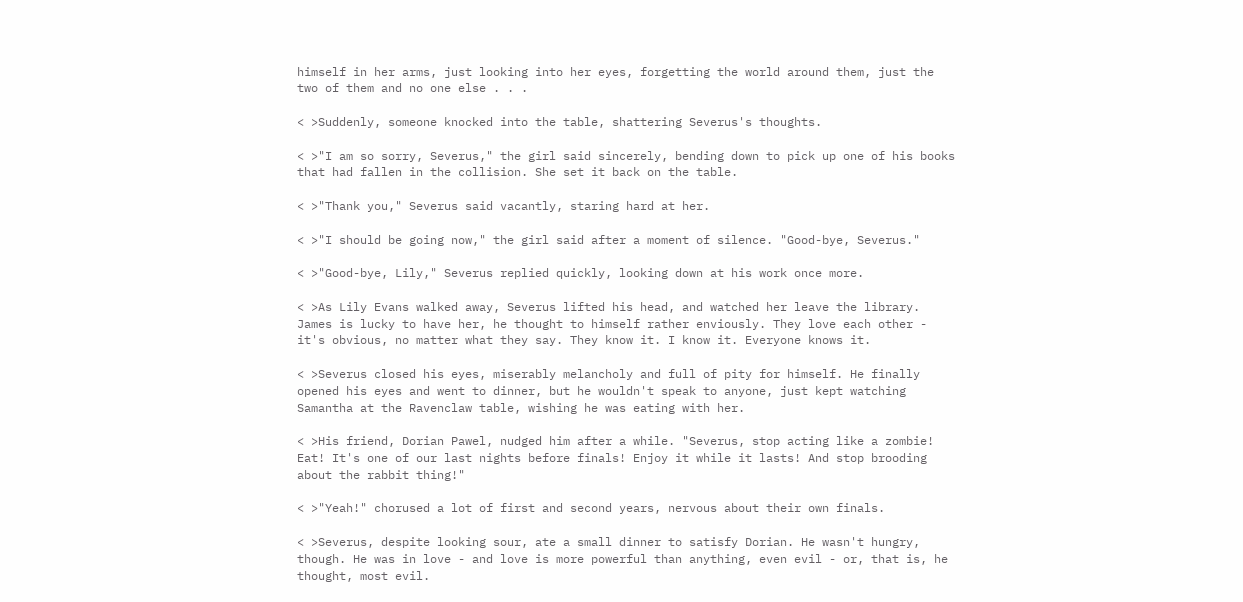himself in her arms, just looking into her eyes, forgetting the world around them, just the two of them and no one else . . .

< >Suddenly, someone knocked into the table, shattering Severus's thoughts.

< >"I am so sorry, Severus," the girl said sincerely, bending down to pick up one of his books that had fallen in the collision. She set it back on the table.

< >"Thank you," Severus said vacantly, staring hard at her.

< >"I should be going now," the girl said after a moment of silence. "Good-bye, Severus."

< >"Good-bye, Lily," Severus replied quickly, looking down at his work once more.

< >As Lily Evans walked away, Severus lifted his head, and watched her leave the library. James is lucky to have her, he thought to himself rather enviously. They love each other - it's obvious, no matter what they say. They know it. I know it. Everyone knows it.

< >Severus closed his eyes, miserably melancholy and full of pity for himself. He finally opened his eyes and went to dinner, but he wouldn't speak to anyone, just kept watching Samantha at the Ravenclaw table, wishing he was eating with her.

< >His friend, Dorian Pawel, nudged him after a while. "Severus, stop acting like a zombie! Eat! It's one of our last nights before finals! Enjoy it while it lasts! And stop brooding about the rabbit thing!"

< >"Yeah!" chorused a lot of first and second years, nervous about their own finals.

< >Severus, despite looking sour, ate a small dinner to satisfy Dorian. He wasn't hungry, though. He was in love - and love is more powerful than anything, even evil - or, that is, he thought, most evil.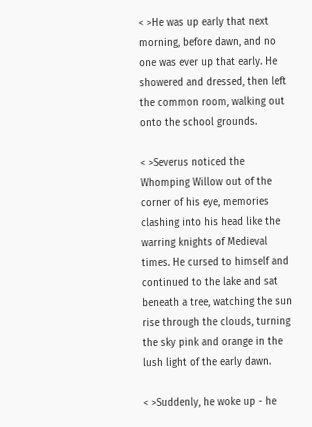< >He was up early that next morning, before dawn, and no one was ever up that early. He showered and dressed, then left the common room, walking out onto the school grounds.

< >Severus noticed the Whomping Willow out of the corner of his eye, memories clashing into his head like the warring knights of Medieval times. He cursed to himself and continued to the lake and sat beneath a tree, watching the sun rise through the clouds, turning the sky pink and orange in the lush light of the early dawn.

< >Suddenly, he woke up - he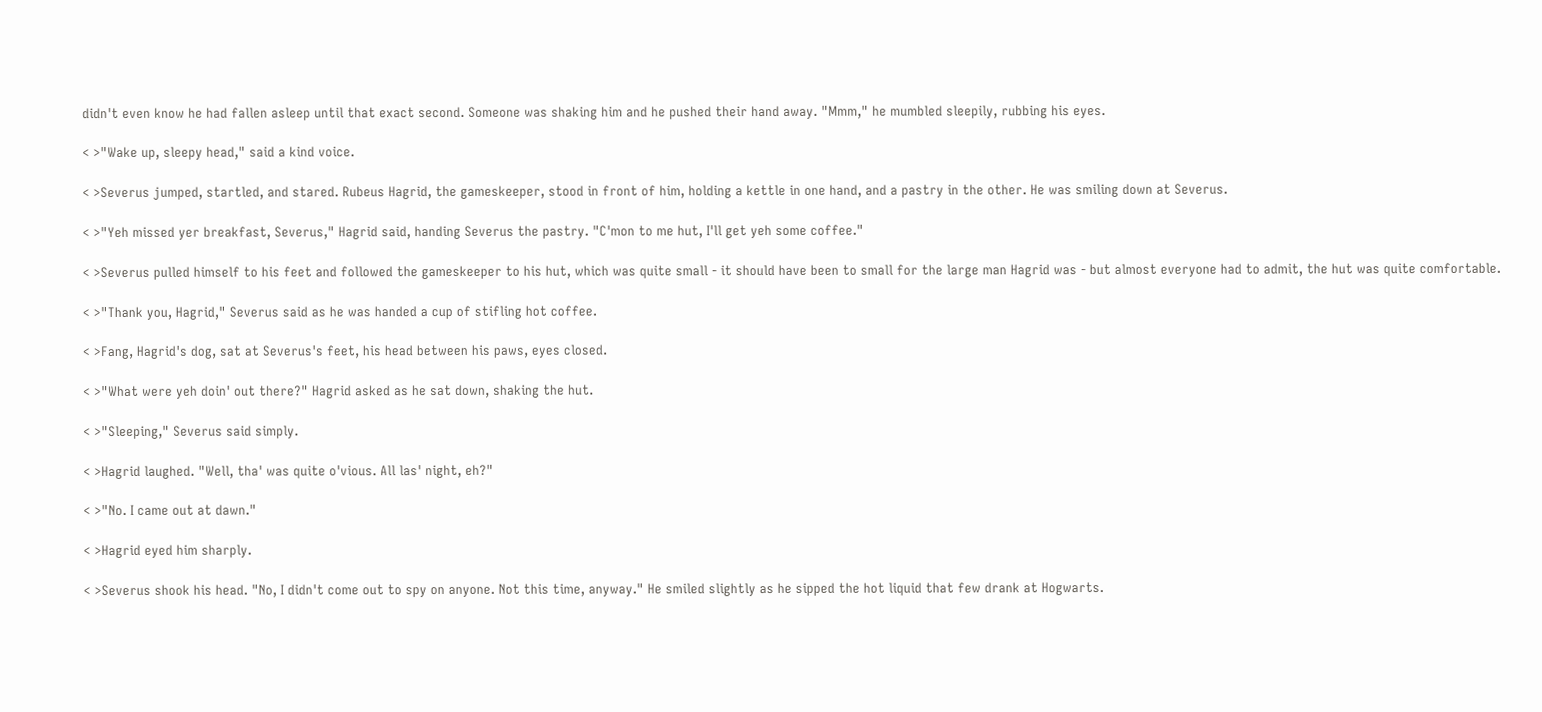didn't even know he had fallen asleep until that exact second. Someone was shaking him and he pushed their hand away. "Mmm," he mumbled sleepily, rubbing his eyes.

< >"Wake up, sleepy head," said a kind voice.

< >Severus jumped, startled, and stared. Rubeus Hagrid, the gameskeeper, stood in front of him, holding a kettle in one hand, and a pastry in the other. He was smiling down at Severus.

< >"Yeh missed yer breakfast, Severus," Hagrid said, handing Severus the pastry. "C'mon to me hut, I'll get yeh some coffee."

< >Severus pulled himself to his feet and followed the gameskeeper to his hut, which was quite small - it should have been to small for the large man Hagrid was - but almost everyone had to admit, the hut was quite comfortable.

< >"Thank you, Hagrid," Severus said as he was handed a cup of stifling hot coffee.

< >Fang, Hagrid's dog, sat at Severus's feet, his head between his paws, eyes closed.

< >"What were yeh doin' out there?" Hagrid asked as he sat down, shaking the hut.

< >"Sleeping," Severus said simply.

< >Hagrid laughed. "Well, tha' was quite o'vious. All las' night, eh?"

< >"No. I came out at dawn."

< >Hagrid eyed him sharply.

< >Severus shook his head. "No, I didn't come out to spy on anyone. Not this time, anyway." He smiled slightly as he sipped the hot liquid that few drank at Hogwarts.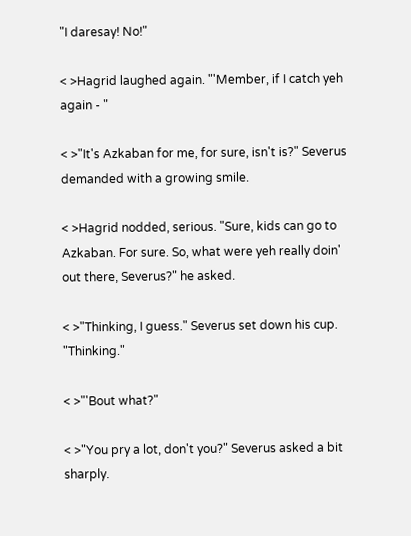"I daresay! No!"

< >Hagrid laughed again. "'Member, if I catch yeh again - "

< >"It's Azkaban for me, for sure, isn't is?" Severus demanded with a growing smile.

< >Hagrid nodded, serious. "Sure, kids can go to Azkaban. For sure. So, what were yeh really doin' out there, Severus?" he asked.

< >"Thinking, I guess." Severus set down his cup. "Thinking."

< >"'Bout what?"

< >"You pry a lot, don't you?" Severus asked a bit sharply.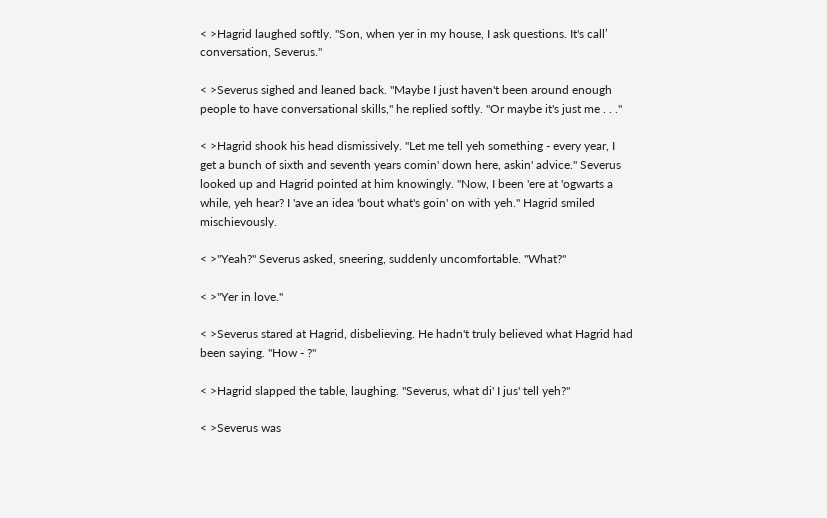< >Hagrid laughed softly. "Son, when yer in my house, I ask questions. It's call’ conversation, Severus."

< >Severus sighed and leaned back. "Maybe I just haven't been around enough people to have conversational skills," he replied softly. "Or maybe it's just me . . ."

< >Hagrid shook his head dismissively. "Let me tell yeh something - every year, I get a bunch of sixth and seventh years comin' down here, askin' advice." Severus looked up and Hagrid pointed at him knowingly. "Now, I been 'ere at 'ogwarts a while, yeh hear? I 'ave an idea 'bout what's goin' on with yeh." Hagrid smiled mischievously.

< >"Yeah?" Severus asked, sneering, suddenly uncomfortable. "What?"

< >"Yer in love."

< >Severus stared at Hagrid, disbelieving. He hadn't truly believed what Hagrid had been saying. "How - ?"

< >Hagrid slapped the table, laughing. "Severus, what di' I jus' tell yeh?"

< >Severus was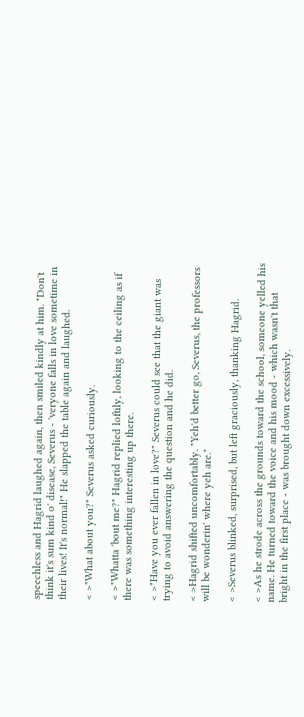speechless and Hagrid laughed again, then smiled kindly at him. "Don't think it's sum kind o' disease, Severus - 'veryone falls in love sometime in their lives! It's normal!" He slapped the table again and laughed.

< >"What about you?" Severus asked curiously.

< >"Whatta 'bout me?" Hagrid replied loftily, looking to the ceiling as if there was something interesting up there.

< >"Have you ever fallen in love?" Severus could see that the giant was trying to avoid answering the question and he did.

< >Hagrid shifted uncomfortably. "Yeh'd better go, Severus, the professors will be wonderin' where yeh are."

< >Severus blinked, surprised, but left graciously, thanking Hagrid.

< >As he strode across the grounds toward the school, someone yelled his name. He turned toward the voice and his mood - which wasn't that bright in the first place - was brought down excessively.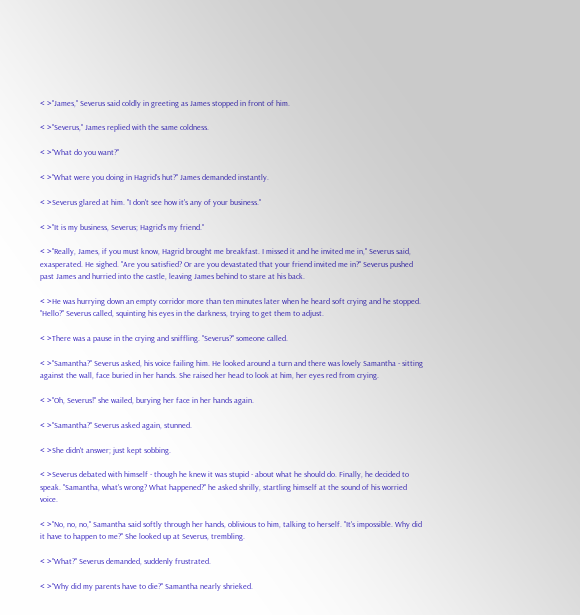< >"James," Severus said coldly in greeting as James stopped in front of him.

< >"Severus," James replied with the same coldness.

< >"What do you want?"

< >"What were you doing in Hagrid's hut?" James demanded instantly.

< >Severus glared at him. "I don't see how it's any of your business."

< >"It is my business, Severus; Hagrid's my friend."

< >"Really, James, if you must know, Hagrid brought me breakfast. I missed it and he invited me in," Severus said, exasperated. He sighed. "Are you satisfied? Or are you devastated that your friend invited me in?" Severus pushed past James and hurried into the castle, leaving James behind to stare at his back.

< >He was hurrying down an empty corridor more than ten minutes later when he heard soft crying and he stopped. "Hello?" Severus called, squinting his eyes in the darkness, trying to get them to adjust.

< >There was a pause in the crying and sniffling. "Severus?" someone called.

< >"Samantha?" Severus asked, his voice failing him. He looked around a turn and there was lovely Samantha - sitting against the wall, face buried in her hands. She raised her head to look at him, her eyes red from crying.

< >"Oh, Severus!" she wailed, burying her face in her hands again.

< >"Samantha?" Severus asked again, stunned.

< >She didn't answer; just kept sobbing.

< >Severus debated with himself - though he knew it was stupid - about what he should do. Finally, he decided to speak. "Samantha, what's wrong? What happened?" he asked shrilly, startling himself at the sound of his worried voice.

< >"No, no, no," Samantha said softly through her hands, oblivious to him, talking to herself. "It's impossible. Why did it have to happen to me?" She looked up at Severus, trembling.

< >"What?" Severus demanded, suddenly frustrated.

< >"Why did my parents have to die?" Samantha nearly shrieked.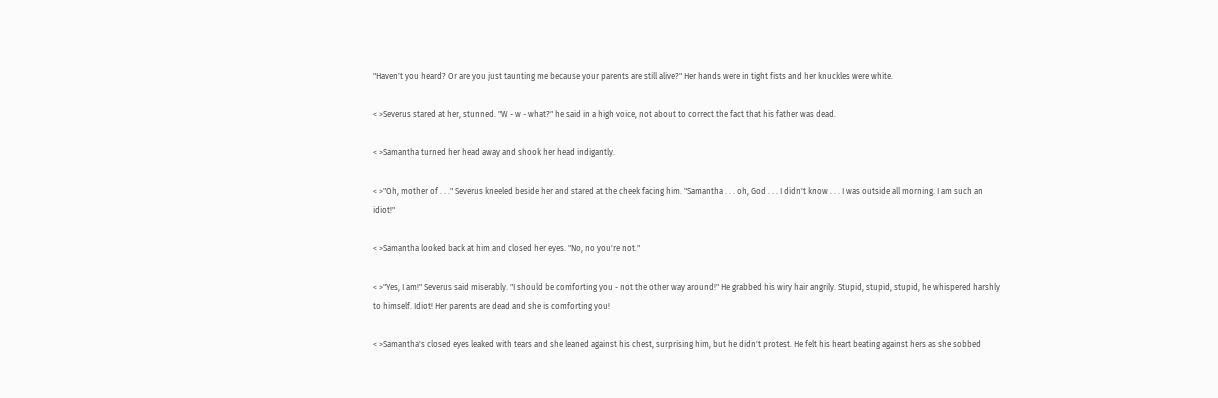"Haven't you heard? Or are you just taunting me because your parents are still alive?" Her hands were in tight fists and her knuckles were white.

< >Severus stared at her, stunned. "W - w - what?" he said in a high voice, not about to correct the fact that his father was dead.

< >Samantha turned her head away and shook her head indigantly.

< >"Oh, mother of . . ." Severus kneeled beside her and stared at the cheek facing him. "Samantha . . . oh, God . . . I didn't know . . . I was outside all morning. I am such an idiot!"

< >Samantha looked back at him and closed her eyes. "No, no you're not."

< >"Yes, I am!" Severus said miserably. "I should be comforting you - not the other way around!" He grabbed his wiry hair angrily. Stupid, stupid, stupid, he whispered harshly to himself. Idiot! Her parents are dead and she is comforting you!

< >Samantha's closed eyes leaked with tears and she leaned against his chest, surprising him, but he didn't protest. He felt his heart beating against hers as she sobbed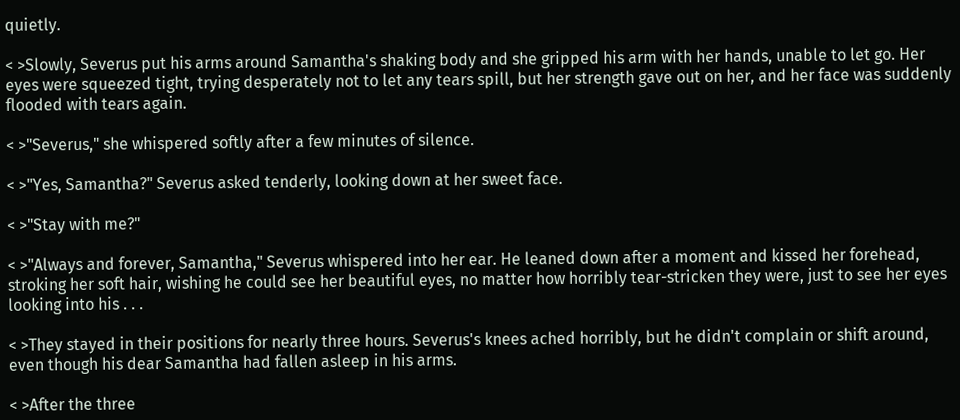quietly.

< >Slowly, Severus put his arms around Samantha's shaking body and she gripped his arm with her hands, unable to let go. Her eyes were squeezed tight, trying desperately not to let any tears spill, but her strength gave out on her, and her face was suddenly flooded with tears again.

< >"Severus," she whispered softly after a few minutes of silence.

< >"Yes, Samantha?" Severus asked tenderly, looking down at her sweet face.

< >"Stay with me?"

< >"Always and forever, Samantha," Severus whispered into her ear. He leaned down after a moment and kissed her forehead, stroking her soft hair, wishing he could see her beautiful eyes, no matter how horribly tear-stricken they were, just to see her eyes looking into his . . .

< >They stayed in their positions for nearly three hours. Severus's knees ached horribly, but he didn't complain or shift around, even though his dear Samantha had fallen asleep in his arms.

< >After the three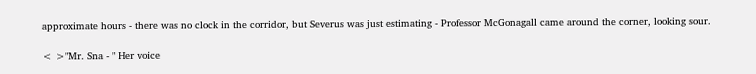approximate hours - there was no clock in the corridor, but Severus was just estimating - Professor McGonagall came around the corner, looking sour.

< >"Mr. Sna - " Her voice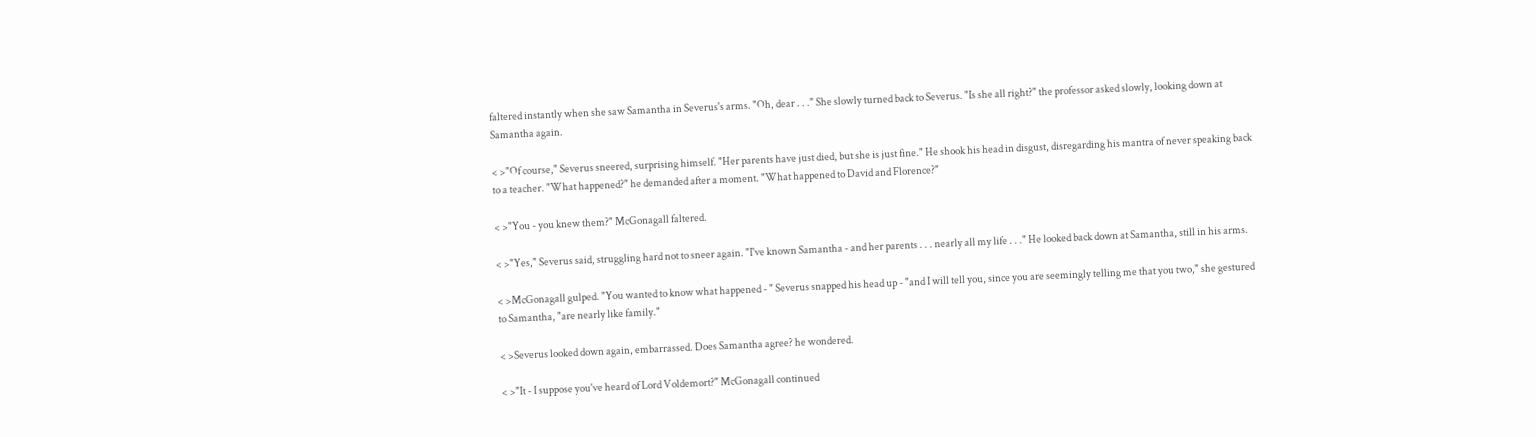faltered instantly when she saw Samantha in Severus's arms. "Oh, dear . . ." She slowly turned back to Severus. "Is she all right?" the professor asked slowly, looking down at Samantha again.

< >"Of course," Severus sneered, surprising himself. "Her parents have just died, but she is just fine." He shook his head in disgust, disregarding his mantra of never speaking back to a teacher. "What happened?" he demanded after a moment. "What happened to David and Florence?"

< >"You - you knew them?" McGonagall faltered.

< >"Yes," Severus said, struggling hard not to sneer again. "I've known Samantha - and her parents . . . nearly all my life . . ." He looked back down at Samantha, still in his arms.

< >McGonagall gulped. "You wanted to know what happened - " Severus snapped his head up - "and I will tell you, since you are seemingly telling me that you two," she gestured to Samantha, "are nearly like family."

< >Severus looked down again, embarrassed. Does Samantha agree? he wondered.

< >"It - I suppose you've heard of Lord Voldemort?" McGonagall continued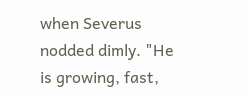when Severus nodded dimly. "He is growing, fast,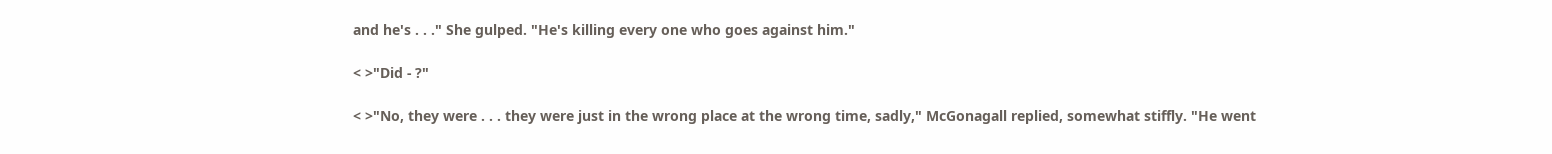and he's . . ." She gulped. "He's killing every one who goes against him."

< >"Did - ?"

< >"No, they were . . . they were just in the wrong place at the wrong time, sadly," McGonagall replied, somewhat stiffly. "He went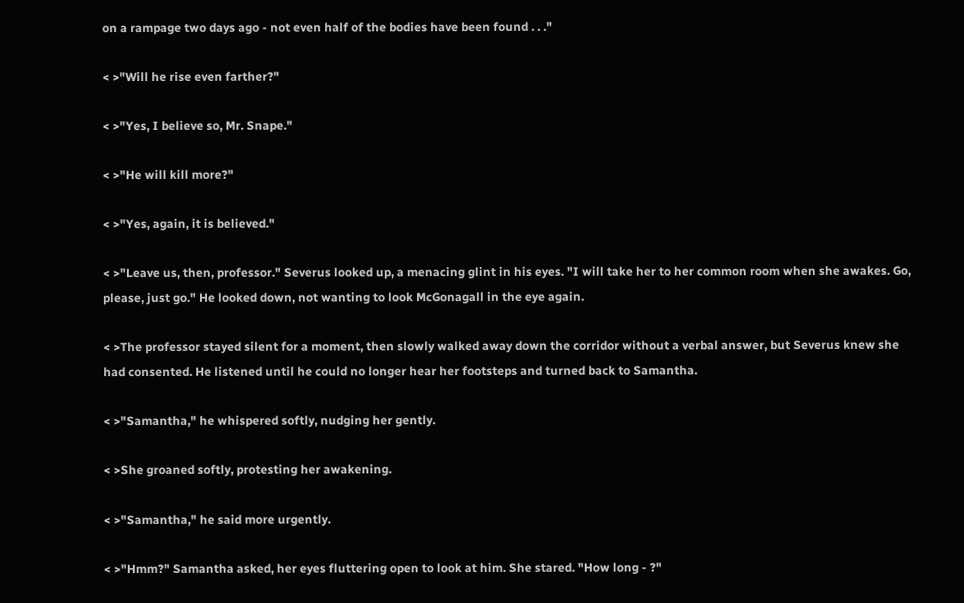on a rampage two days ago - not even half of the bodies have been found . . ."

< >"Will he rise even farther?"

< >"Yes, I believe so, Mr. Snape."

< >"He will kill more?"

< >"Yes, again, it is believed."

< >"Leave us, then, professor." Severus looked up, a menacing glint in his eyes. "I will take her to her common room when she awakes. Go, please, just go." He looked down, not wanting to look McGonagall in the eye again.

< >The professor stayed silent for a moment, then slowly walked away down the corridor without a verbal answer, but Severus knew she had consented. He listened until he could no longer hear her footsteps and turned back to Samantha.

< >"Samantha," he whispered softly, nudging her gently.

< >She groaned softly, protesting her awakening.

< >"Samantha," he said more urgently.

< >"Hmm?" Samantha asked, her eyes fluttering open to look at him. She stared. "How long - ?"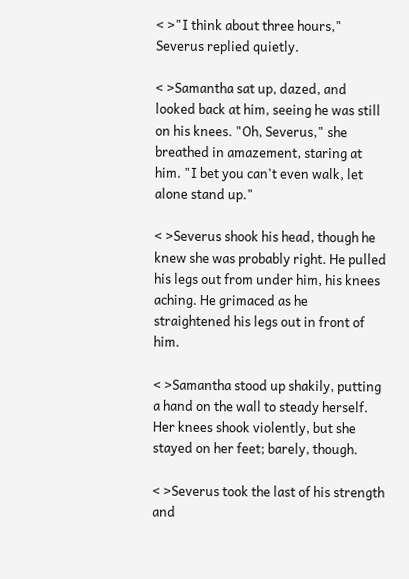< >"I think about three hours," Severus replied quietly.

< >Samantha sat up, dazed, and looked back at him, seeing he was still on his knees. "Oh, Severus," she breathed in amazement, staring at him. "I bet you can't even walk, let alone stand up."

< >Severus shook his head, though he knew she was probably right. He pulled his legs out from under him, his knees aching. He grimaced as he straightened his legs out in front of him.

< >Samantha stood up shakily, putting a hand on the wall to steady herself. Her knees shook violently, but she stayed on her feet; barely, though.

< >Severus took the last of his strength and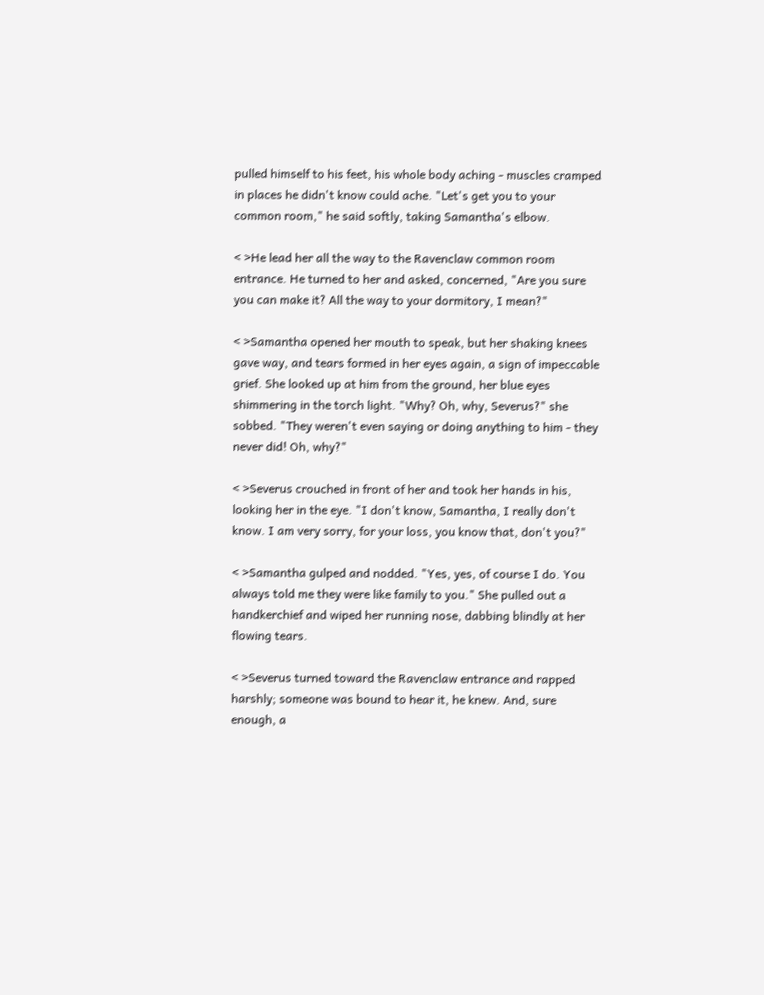pulled himself to his feet, his whole body aching - muscles cramped in places he didn't know could ache. "Let's get you to your common room," he said softly, taking Samantha's elbow.

< >He lead her all the way to the Ravenclaw common room entrance. He turned to her and asked, concerned, "Are you sure you can make it? All the way to your dormitory, I mean?"

< >Samantha opened her mouth to speak, but her shaking knees gave way, and tears formed in her eyes again, a sign of impeccable grief. She looked up at him from the ground, her blue eyes shimmering in the torch light. "Why? Oh, why, Severus?" she sobbed. "They weren't even saying or doing anything to him - they never did! Oh, why?"

< >Severus crouched in front of her and took her hands in his, looking her in the eye. "I don't know, Samantha, I really don't know. I am very sorry, for your loss, you know that, don't you?"

< >Samantha gulped and nodded. "Yes, yes, of course I do. You always told me they were like family to you." She pulled out a handkerchief and wiped her running nose, dabbing blindly at her flowing tears.

< >Severus turned toward the Ravenclaw entrance and rapped harshly; someone was bound to hear it, he knew. And, sure enough, a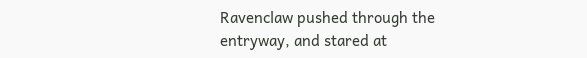Ravenclaw pushed through the entryway, and stared at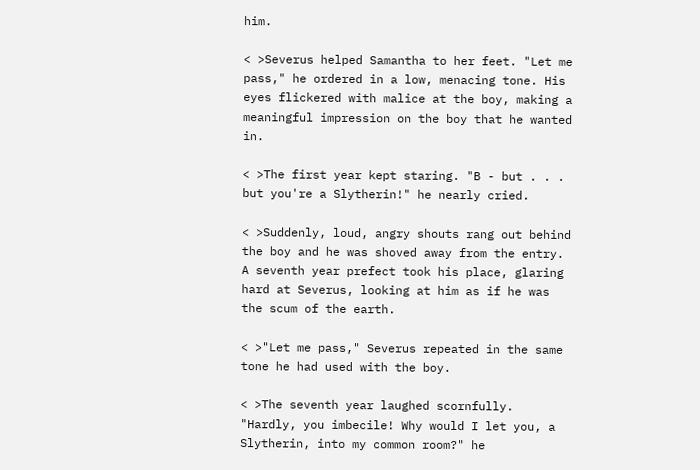him.

< >Severus helped Samantha to her feet. "Let me pass," he ordered in a low, menacing tone. His eyes flickered with malice at the boy, making a meaningful impression on the boy that he wanted in.

< >The first year kept staring. "B - but . . . but you're a Slytherin!" he nearly cried.

< >Suddenly, loud, angry shouts rang out behind the boy and he was shoved away from the entry. A seventh year prefect took his place, glaring hard at Severus, looking at him as if he was the scum of the earth.

< >"Let me pass," Severus repeated in the same tone he had used with the boy.

< >The seventh year laughed scornfully. "Hardly, you imbecile! Why would I let you, a Slytherin, into my common room?" he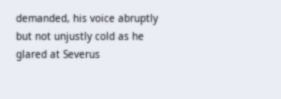demanded, his voice abruptly but not unjustly cold as he glared at Severus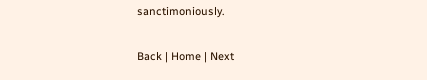sanctimoniously.

Back | Home | Next